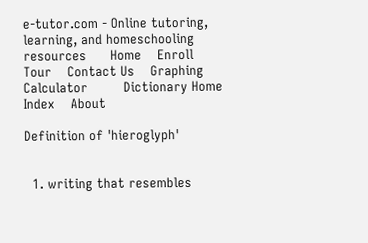e-tutor.com - Online tutoring, learning, and homeschooling resources      Home    Enroll    Tour    Contact Us    Graphing Calculator         Dictionary Home    Index    About

Definition of 'hieroglyph'


  1. writing that resembles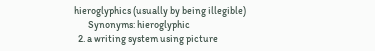hieroglyphics (usually by being illegible)
       Synonyms: hieroglyphic
  2. a writing system using picture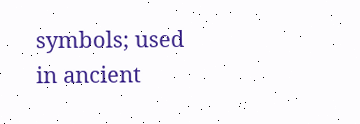symbols; used in ancient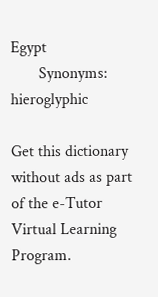Egypt
       Synonyms: hieroglyphic

Get this dictionary without ads as part of the e-Tutor Virtual Learning Program.